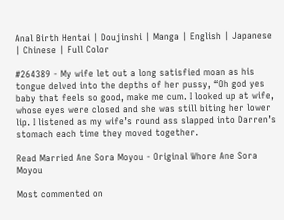Anal Birth Hentai | Doujinshi | Manga | English | Japanese | Chinese | Full Color

#264389 - My wife let out a long satisfied moan as his tongue delved into the depths of her pussy, “Oh god yes baby that feels so good, make me cum. I looked up at wife, whose eyes were closed and she was still biting her lower lip. I listened as my wife’s round ass slapped into Darren’s stomach each time they moved together.

Read Married Ane Sora Moyou - Original Whore Ane Sora Moyou

Most commented on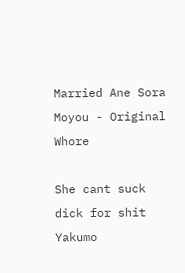Married Ane Sora Moyou - Original Whore

She cant suck dick for shit
Yakumo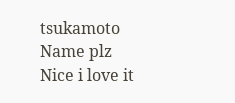tsukamoto
Name plz
Nice i love it